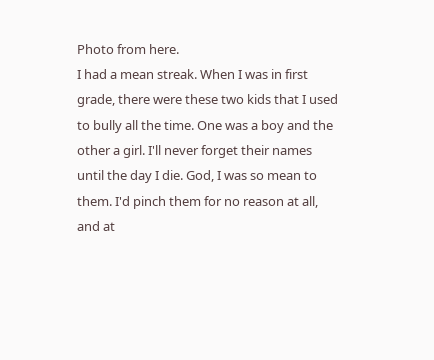Photo from here.
I had a mean streak. When I was in first grade, there were these two kids that I used to bully all the time. One was a boy and the other a girl. I'll never forget their names until the day I die. God, I was so mean to them. I'd pinch them for no reason at all, and at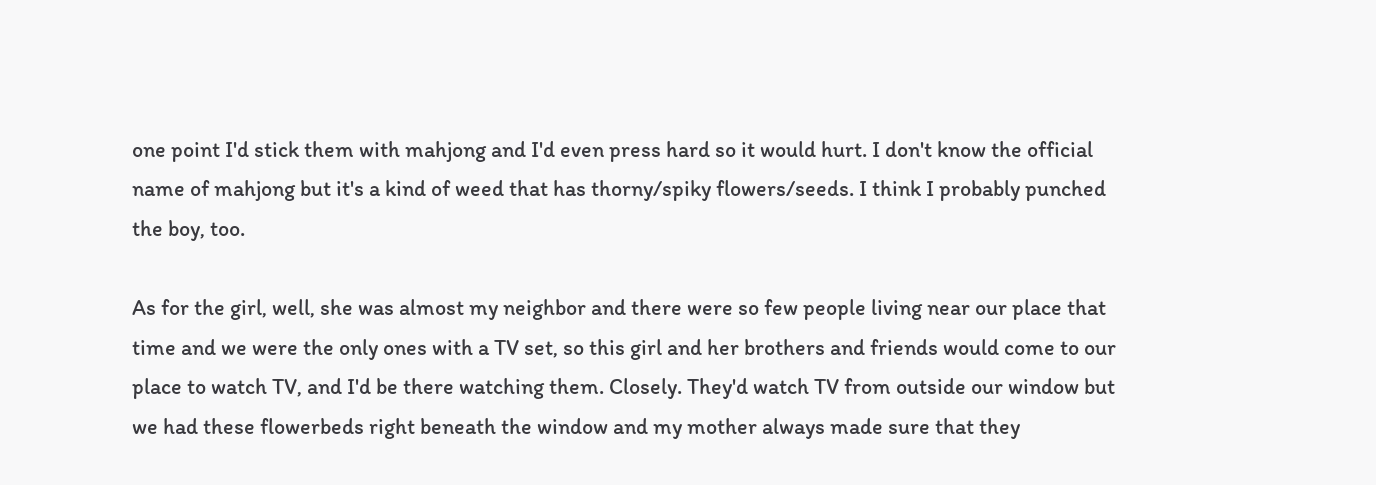one point I'd stick them with mahjong and I'd even press hard so it would hurt. I don't know the official name of mahjong but it's a kind of weed that has thorny/spiky flowers/seeds. I think I probably punched the boy, too.

As for the girl, well, she was almost my neighbor and there were so few people living near our place that time and we were the only ones with a TV set, so this girl and her brothers and friends would come to our place to watch TV, and I'd be there watching them. Closely. They'd watch TV from outside our window but we had these flowerbeds right beneath the window and my mother always made sure that they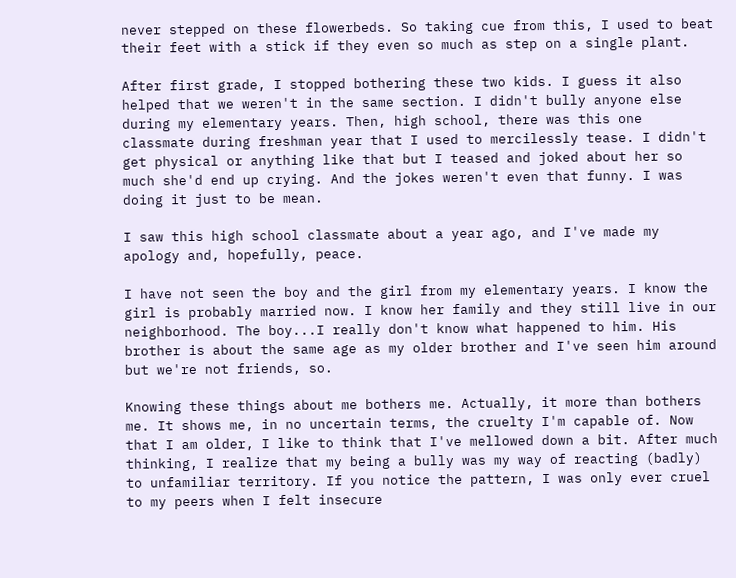never stepped on these flowerbeds. So taking cue from this, I used to beat their feet with a stick if they even so much as step on a single plant.

After first grade, I stopped bothering these two kids. I guess it also helped that we weren't in the same section. I didn't bully anyone else during my elementary years. Then, high school, there was this one classmate during freshman year that I used to mercilessly tease. I didn't get physical or anything like that but I teased and joked about her so much she'd end up crying. And the jokes weren't even that funny. I was doing it just to be mean.

I saw this high school classmate about a year ago, and I've made my apology and, hopefully, peace.

I have not seen the boy and the girl from my elementary years. I know the girl is probably married now. I know her family and they still live in our neighborhood. The boy...I really don't know what happened to him. His brother is about the same age as my older brother and I've seen him around but we're not friends, so.

Knowing these things about me bothers me. Actually, it more than bothers me. It shows me, in no uncertain terms, the cruelty I'm capable of. Now that I am older, I like to think that I've mellowed down a bit. After much thinking, I realize that my being a bully was my way of reacting (badly) to unfamiliar territory. If you notice the pattern, I was only ever cruel to my peers when I felt insecure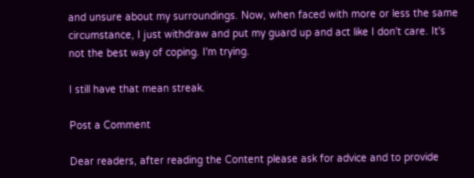and unsure about my surroundings. Now, when faced with more or less the same circumstance, I just withdraw and put my guard up and act like I don't care. It's not the best way of coping. I'm trying.

I still have that mean streak.

Post a Comment

Dear readers, after reading the Content please ask for advice and to provide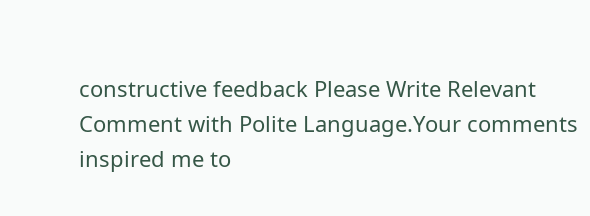constructive feedback Please Write Relevant Comment with Polite Language.Your comments inspired me to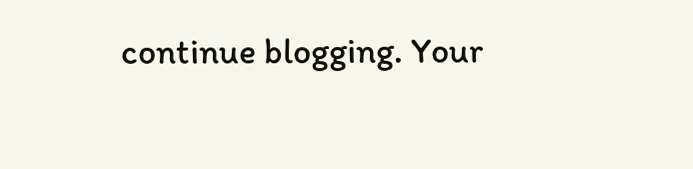continue blogging. Your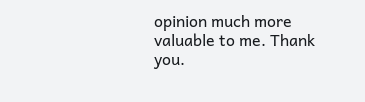opinion much more valuable to me. Thank you.